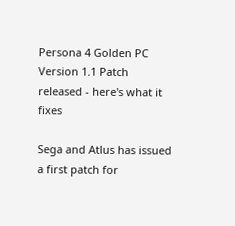Persona 4 Golden PC Version 1.1 Patch released - here's what it fixes

Sega and Atlus has issued a first patch for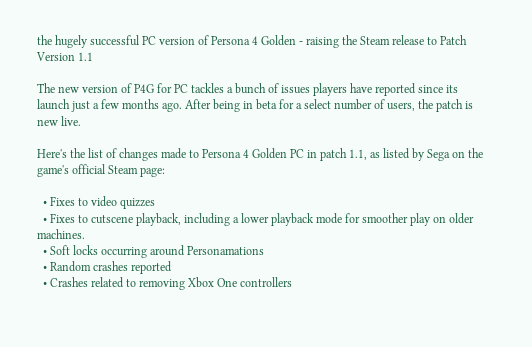the hugely successful PC version of Persona 4 Golden - raising the Steam release to Patch Version 1.1

The new version of P4G for PC tackles a bunch of issues players have reported since its launch just a few months ago. After being in beta for a select number of users, the patch is new live.

Here's the list of changes made to Persona 4 Golden PC in patch 1.1, as listed by Sega on the game's official Steam page:

  • Fixes to video quizzes
  • Fixes to cutscene playback, including a lower playback mode for smoother play on older machines.
  • Soft locks occurring around Personamations
  • Random crashes reported
  • Crashes related to removing Xbox One controllers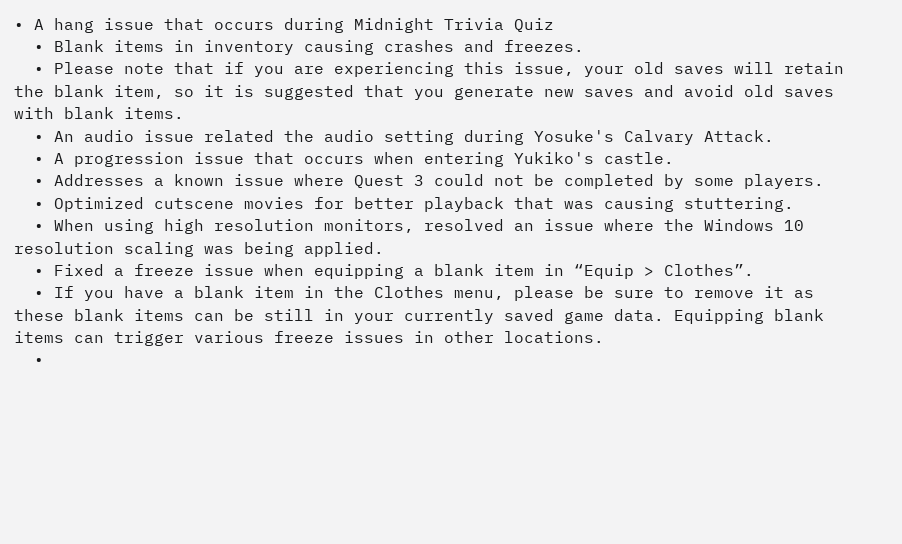• A hang issue that occurs during Midnight Trivia Quiz
  • Blank items in inventory causing crashes and freezes.
  • Please note that if you are experiencing this issue, your old saves will retain the blank item, so it is suggested that you generate new saves and avoid old saves with blank items.
  • An audio issue related the audio setting during Yosuke's Calvary Attack.
  • A progression issue that occurs when entering Yukiko's castle.
  • Addresses a known issue where Quest 3 could not be completed by some players.
  • Optimized cutscene movies for better playback that was causing stuttering.
  • When using high resolution monitors, resolved an issue where the Windows 10 resolution scaling was being applied.
  • Fixed a freeze issue when equipping a blank item in “Equip > Clothes”.
  • If you have a blank item in the Clothes menu, please be sure to remove it as these blank items can be still in your currently saved game data. Equipping blank items can trigger various freeze issues in other locations.
  •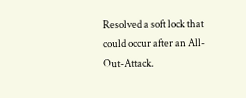Resolved a soft lock that could occur after an All-Out-Attack.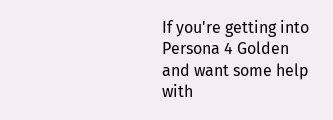If you're getting into Persona 4 Golden and want some help with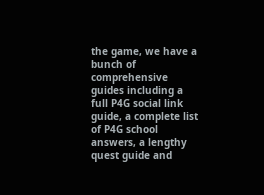the game, we have a bunch of comprehensive guides including a full P4G social link guide, a complete list of P4G school answers, a lengthy quest guide and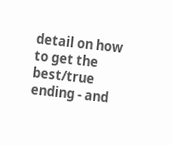detail on how to get the best/true ending - and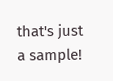that's just a sample!